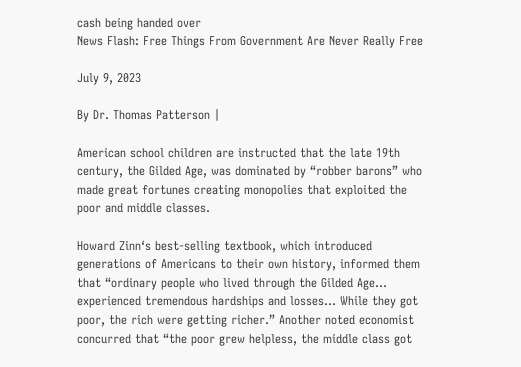cash being handed over
News Flash: Free Things From Government Are Never Really Free

July 9, 2023

By Dr. Thomas Patterson |

American school children are instructed that the late 19th century, the Gilded Age, was dominated by “robber barons” who made great fortunes creating monopolies that exploited the poor and middle classes.

Howard Zinn‘s best-selling textbook, which introduced generations of Americans to their own history, informed them that “ordinary people who lived through the Gilded Age… experienced tremendous hardships and losses… While they got poor, the rich were getting richer.” Another noted economist concurred that “the poor grew helpless, the middle class got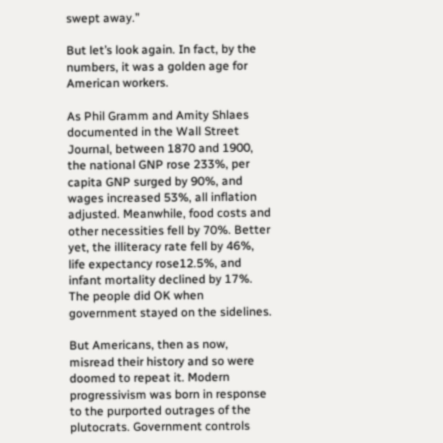swept away.”

But let’s look again. In fact, by the numbers, it was a golden age for American workers.

As Phil Gramm and Amity Shlaes documented in the Wall Street Journal, between 1870 and 1900, the national GNP rose 233%, per capita GNP surged by 90%, and wages increased 53%, all inflation adjusted. Meanwhile, food costs and other necessities fell by 70%. Better yet, the illiteracy rate fell by 46%, life expectancy rose12.5%, and infant mortality declined by 17%. The people did OK when government stayed on the sidelines.

But Americans, then as now, misread their history and so were doomed to repeat it. Modern progressivism was born in response to the purported outrages of the plutocrats. Government controls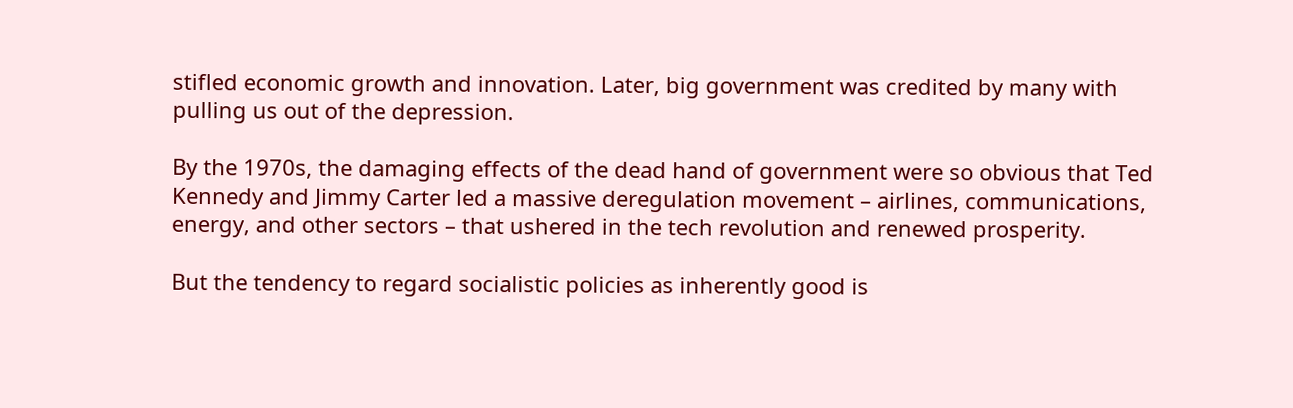stifled economic growth and innovation. Later, big government was credited by many with pulling us out of the depression.

By the 1970s, the damaging effects of the dead hand of government were so obvious that Ted Kennedy and Jimmy Carter led a massive deregulation movement – airlines, communications, energy, and other sectors – that ushered in the tech revolution and renewed prosperity.

But the tendency to regard socialistic policies as inherently good is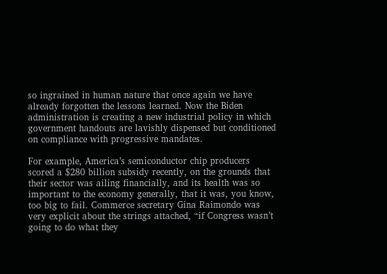so ingrained in human nature that once again we have already forgotten the lessons learned. Now the Biden administration is creating a new industrial policy in which government handouts are lavishly dispensed but conditioned on compliance with progressive mandates.

For example, America’s semiconductor chip producers scored a $280 billion subsidy recently, on the grounds that their sector was ailing financially, and its health was so important to the economy generally, that it was, you know, too big to fail. Commerce secretary Gina Raimondo was very explicit about the strings attached, “if Congress wasn’t going to do what they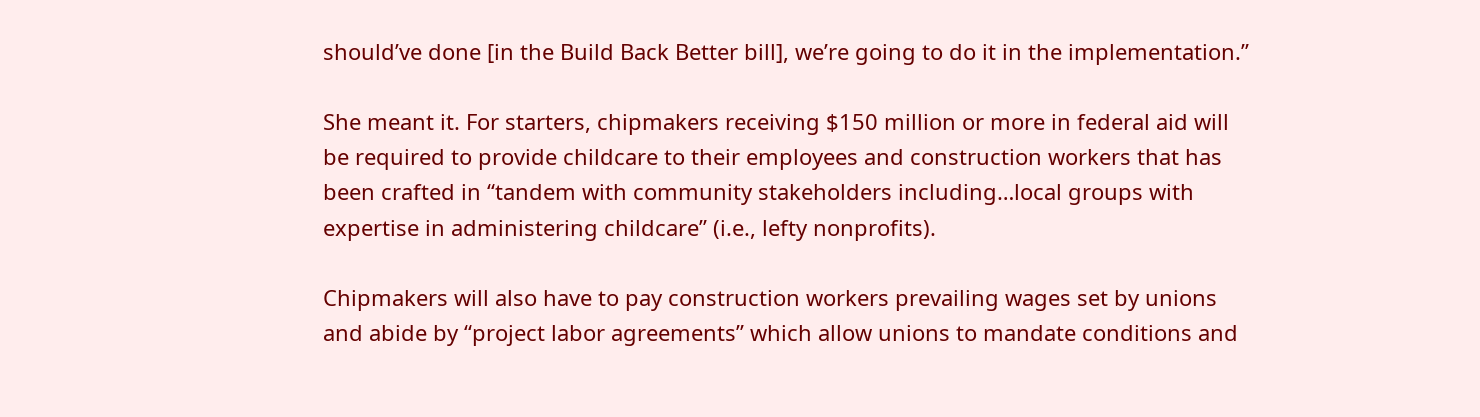should’ve done [in the Build Back Better bill], we’re going to do it in the implementation.”

She meant it. For starters, chipmakers receiving $150 million or more in federal aid will be required to provide childcare to their employees and construction workers that has been crafted in “tandem with community stakeholders including…local groups with expertise in administering childcare” (i.e., lefty nonprofits).

Chipmakers will also have to pay construction workers prevailing wages set by unions and abide by “project labor agreements” which allow unions to mandate conditions and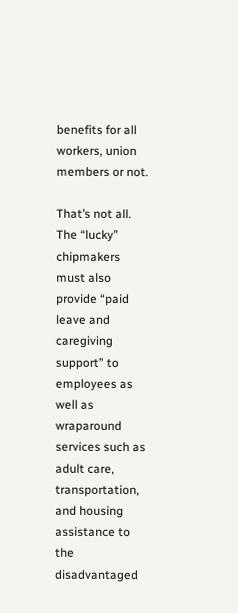benefits for all workers, union members or not.

That’s not all. The “lucky” chipmakers must also provide “paid leave and caregiving support” to employees as well as wraparound services such as adult care, transportation, and housing assistance to the disadvantaged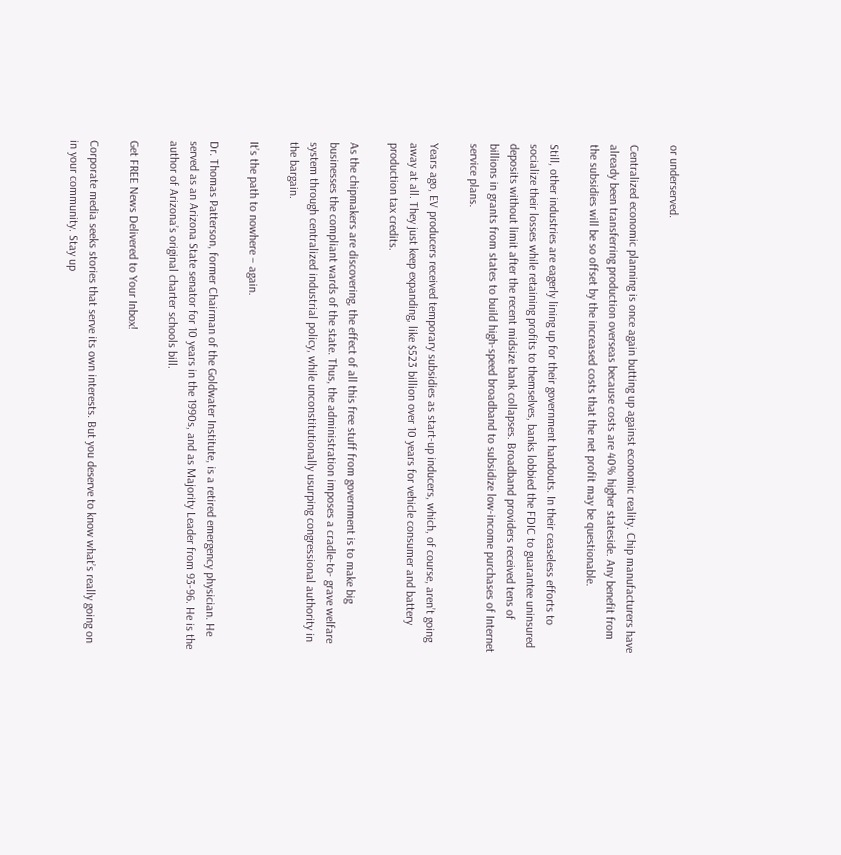or underserved.

Centralized economic planning is once again butting up against economic reality. Chip manufacturers have already been transferring production overseas because costs are 40% higher stateside. Any benefit from the subsidies will be so offset by the increased costs that the net profit may be questionable.

Still, other industries are eagerly lining up for their government handouts. In their ceaseless efforts to socialize their losses while retaining profits to themselves, banks lobbied the FDIC to guarantee uninsured deposits without limit after the recent midsize bank collapses. Broadband providers received tens of billions in grants from states to build high-speed broadband to subsidize low-income purchases of Internet service plans.

Years ago, EV producers received temporary subsidies as start-up inducers, which, of course, aren’t going away at all. They just keep expanding, like $523 billion over 10 years for vehicle consumer and battery production tax credits.

As the chipmakers are discovering, the effect of all this free stuff from government is to make big businesses the compliant wards of the state. Thus, the administration imposes a cradle-to- grave welfare system through centralized industrial policy, while unconstitutionally usurping congressional authority in the bargain.

It’s the path to nowhere – again.

Dr. Thomas Patterson, former Chairman of the Goldwater Institute, is a retired emergency physician. He served as an Arizona State senator for 10 years in the 1990s, and as Majority Leader from 93-96. He is the author of Arizona’s original charter schools bill.

Get FREE News Delivered to Your Inbox!

Corporate media seeks stories that serve its own interests. But you deserve to know what’s really going on in your community. Stay up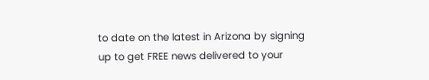to date on the latest in Arizona by signing up to get FREE news delivered to your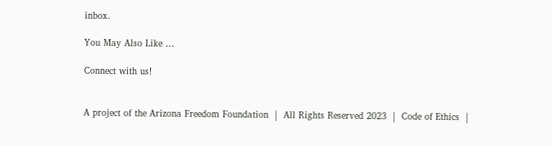inbox.

You May Also Like …

Connect with us!


A project of the Arizona Freedom Foundation  |  All Rights Reserved 2023  |  Code of Ethics  |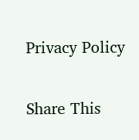Privacy Policy

Share This